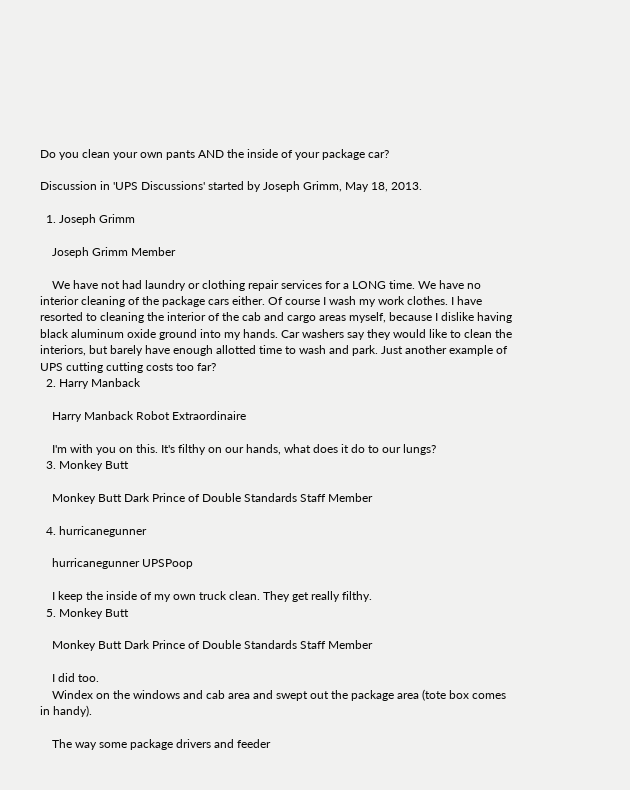Do you clean your own pants AND the inside of your package car?

Discussion in 'UPS Discussions' started by Joseph Grimm, May 18, 2013.

  1. Joseph Grimm

    Joseph Grimm Member

    We have not had laundry or clothing repair services for a LONG time. We have no interior cleaning of the package cars either. Of course I wash my work clothes. I have resorted to cleaning the interior of the cab and cargo areas myself, because I dislike having black aluminum oxide ground into my hands. Car washers say they would like to clean the interiors, but barely have enough allotted time to wash and park. Just another example of UPS cutting cutting costs too far?
  2. Harry Manback

    Harry Manback Robot Extraordinaire

    I'm with you on this. It's filthy on our hands, what does it do to our lungs?
  3. Monkey Butt

    Monkey Butt Dark Prince of Double Standards Staff Member

  4. hurricanegunner

    hurricanegunner UPSPoop

    I keep the inside of my own truck clean. They get really filthy.
  5. Monkey Butt

    Monkey Butt Dark Prince of Double Standards Staff Member

    I did too.
    Windex on the windows and cab area and swept out the package area (tote box comes in handy).

    The way some package drivers and feeder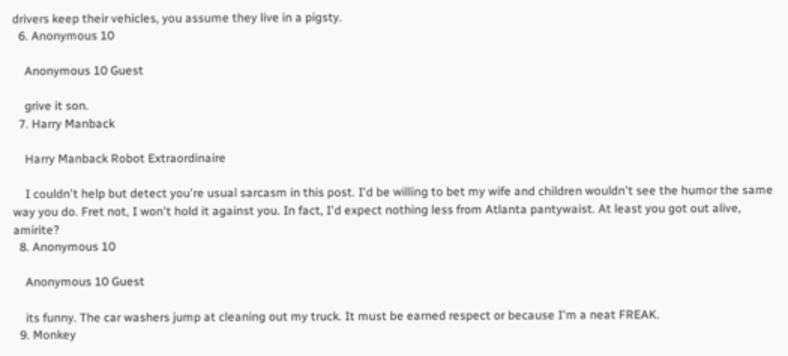drivers keep their vehicles, you assume they live in a pigsty.
  6. Anonymous 10

    Anonymous 10 Guest

    grive it son.
  7. Harry Manback

    Harry Manback Robot Extraordinaire

    I couldn't help but detect you're usual sarcasm in this post. I'd be willing to bet my wife and children wouldn't see the humor the same way you do. Fret not, I won't hold it against you. In fact, I'd expect nothing less from Atlanta pantywaist. At least you got out alive, amirite?
  8. Anonymous 10

    Anonymous 10 Guest

    its funny. The car washers jump at cleaning out my truck. It must be earned respect or because I'm a neat FREAK.
  9. Monkey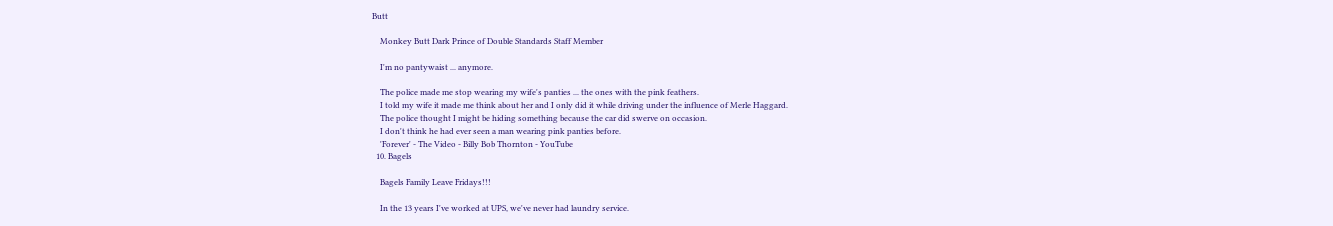Butt

    Monkey Butt Dark Prince of Double Standards Staff Member

    I'm no pantywaist ... anymore.

    The police made me stop wearing my wife's panties ... the ones with the pink feathers.
    I told my wife it made me think about her and I only did it while driving under the influence of Merle Haggard.
    The police thought I might be hiding something because the car did swerve on occasion.
    I don't think he had ever seen a man wearing pink panties before.
    'Forever' - The Video - Billy Bob Thornton - YouTube
  10. Bagels

    Bagels Family Leave Fridays!!!

    In the 13 years I've worked at UPS, we've never had laundry service.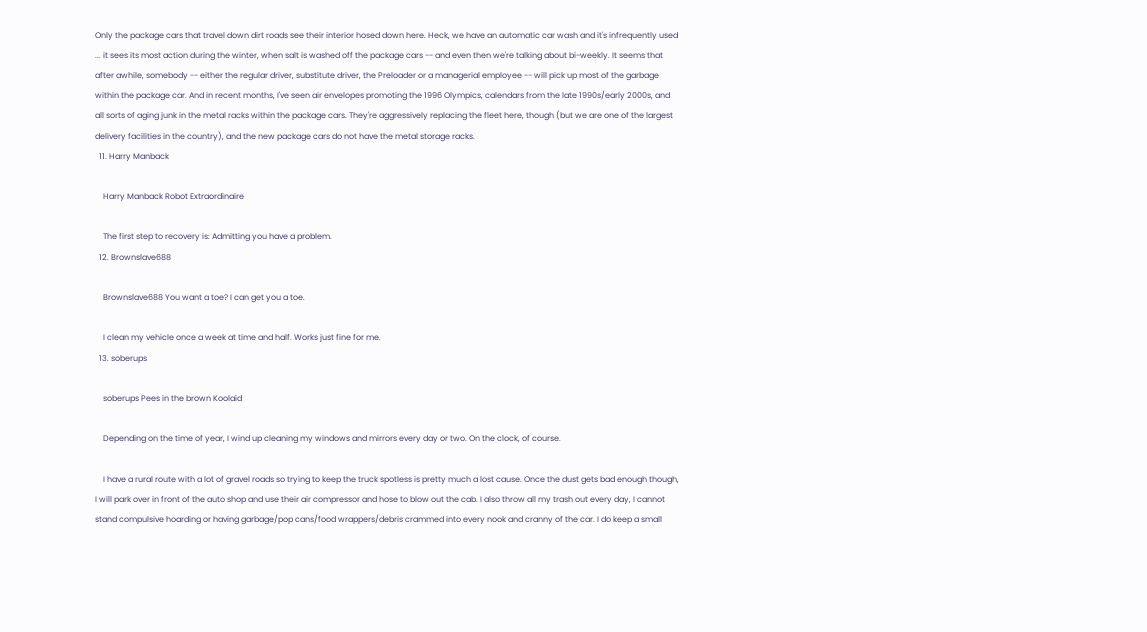Only the package cars that travel down dirt roads see their interior hosed down here. Heck, we have an automatic car wash and it's infrequently used ... it sees its most action during the winter, when salt is washed off the package cars -- and even then we're talking about bi-weekly. It seems that after awhile, somebody -- either the regular driver, substitute driver, the Preloader or a managerial employee -- will pick up most of the garbage within the package car. And in recent months, I've seen air envelopes promoting the 1996 Olympics, calendars from the late 1990s/early 2000s, and all sorts of aging junk in the metal racks within the package cars. They're aggressively replacing the fleet here, though (but we are one of the largest delivery facilities in the country), and the new package cars do not have the metal storage racks.
  11. Harry Manback

    Harry Manback Robot Extraordinaire

    The first step to recovery is: Admitting you have a problem.
  12. Brownslave688

    Brownslave688 You want a toe? I can get you a toe.

    I clean my vehicle once a week at time and half. Works just fine for me.
  13. soberups

    soberups Pees in the brown Koolaid

    Depending on the time of year, I wind up cleaning my windows and mirrors every day or two. On the clock, of course.

    I have a rural route with a lot of gravel roads so trying to keep the truck spotless is pretty much a lost cause. Once the dust gets bad enough though, I will park over in front of the auto shop and use their air compressor and hose to blow out the cab. I also throw all my trash out every day, I cannot stand compulsive hoarding or having garbage/pop cans/food wrappers/debris crammed into every nook and cranny of the car. I do keep a small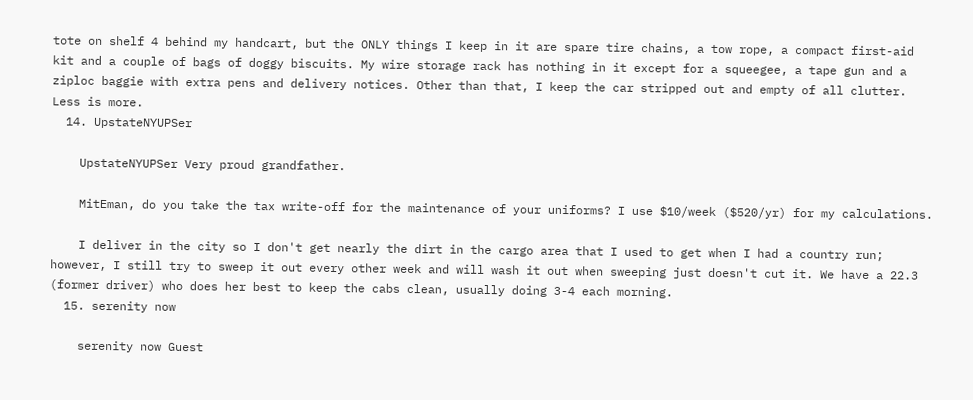tote on shelf 4 behind my handcart, but the ONLY things I keep in it are spare tire chains, a tow rope, a compact first-aid kit and a couple of bags of doggy biscuits. My wire storage rack has nothing in it except for a squeegee, a tape gun and a ziploc baggie with extra pens and delivery notices. Other than that, I keep the car stripped out and empty of all clutter. Less is more.
  14. UpstateNYUPSer

    UpstateNYUPSer Very proud grandfather.

    MitEman, do you take the tax write-off for the maintenance of your uniforms? I use $10/week ($520/yr) for my calculations.

    I deliver in the city so I don't get nearly the dirt in the cargo area that I used to get when I had a country run; however, I still try to sweep it out every other week and will wash it out when sweeping just doesn't cut it. We have a 22.3 (former driver) who does her best to keep the cabs clean, usually doing 3-4 each morning.
  15. serenity now

    serenity now Guest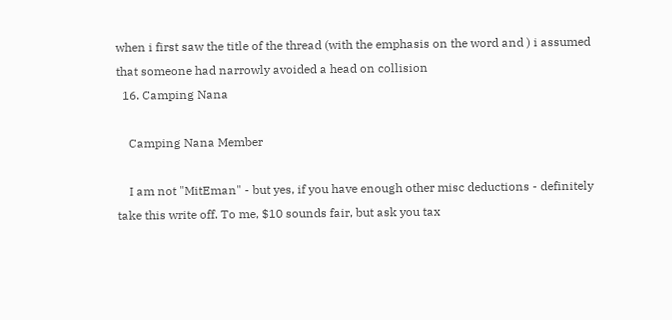when i first saw the title of the thread (with the emphasis on the word and ) i assumed that someone had narrowly avoided a head on collision
  16. Camping Nana

    Camping Nana Member

    I am not "MitEman" - but yes, if you have enough other misc deductions - definitely take this write off. To me, $10 sounds fair, but ask you tax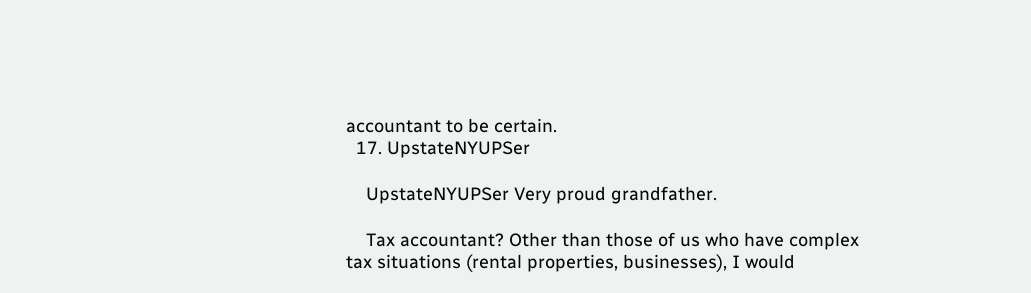accountant to be certain.
  17. UpstateNYUPSer

    UpstateNYUPSer Very proud grandfather.

    Tax accountant? Other than those of us who have complex tax situations (rental properties, businesses), I would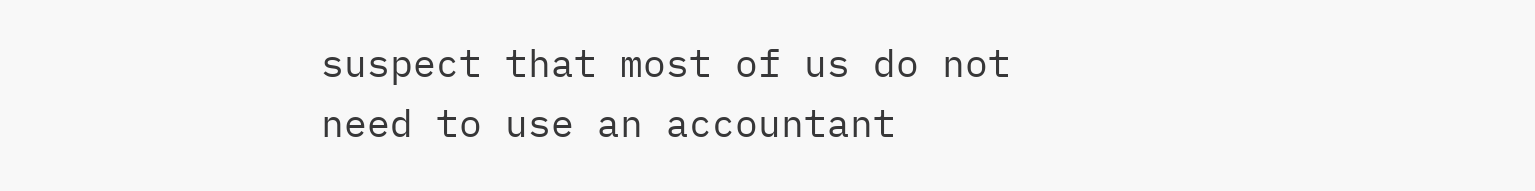suspect that most of us do not need to use an accountant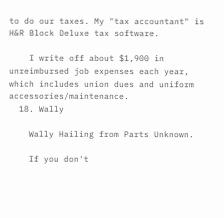to do our taxes. My "tax accountant" is H&R Block Deluxe tax software.

    I write off about $1,900 in unreimbursed job expenses each year, which includes union dues and uniform accessories/maintenance.
  18. Wally

    Wally Hailing from Parts Unknown.

    If you don't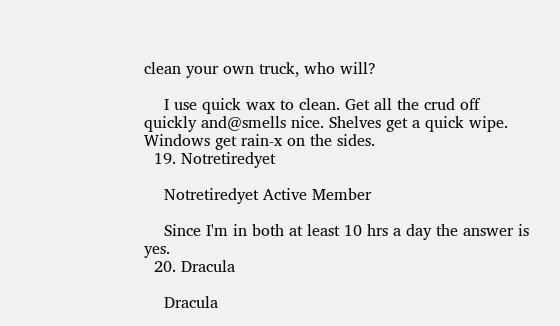clean your own truck, who will?

    I use quick wax to clean. Get all the crud off quickly and@smells nice. Shelves get a quick wipe. Windows get rain-x on the sides.
  19. Notretiredyet

    Notretiredyet Active Member

    Since I'm in both at least 10 hrs a day the answer is yes.
  20. Dracula

    Dracula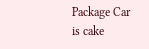Package Car is cake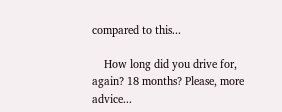compared to this...

    How long did you drive for, again? 18 months? Please, more advice...